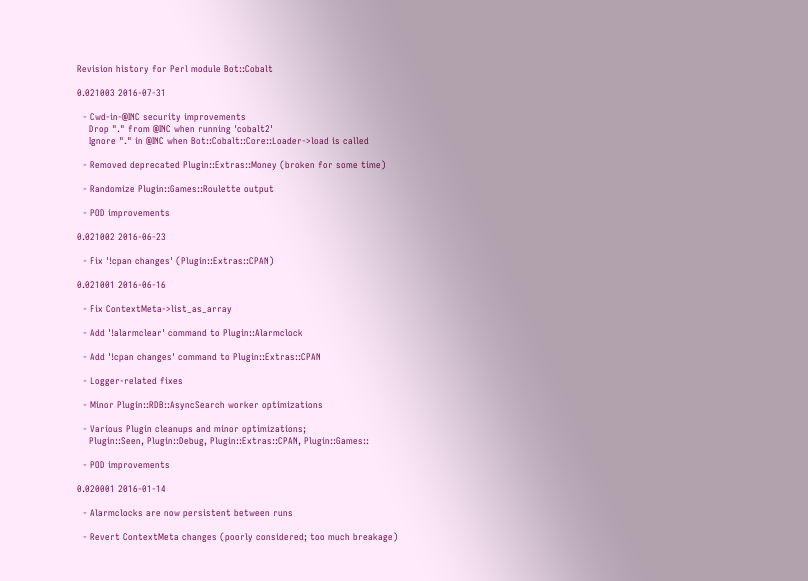Revision history for Perl module Bot::Cobalt

0.021003 2016-07-31

  - Cwd-in-@INC security improvements
    Drop "." from @INC when running 'cobalt2'
    Ignore "." in @INC when Bot::Cobalt::Core::Loader->load is called

  - Removed deprecated Plugin::Extras::Money (broken for some time)

  - Randomize Plugin::Games::Roulette output

  - POD improvements

0.021002 2016-06-23

  - Fix '!cpan changes' (Plugin::Extras::CPAN)

0.021001 2016-06-16

  - Fix ContextMeta->list_as_array

  - Add '!alarmclear' command to Plugin::Alarmclock

  - Add '!cpan changes' command to Plugin::Extras::CPAN

  - Logger-related fixes

  - Minor Plugin::RDB::AsyncSearch worker optimizations

  - Various Plugin cleanups and minor optimizations;
    Plugin::Seen, Plugin::Debug, Plugin::Extras::CPAN, Plugin::Games::

  - POD improvements

0.020001 2016-01-14

  - Alarmclocks are now persistent between runs

  - Revert ContextMeta changes (poorly considered; too much breakage)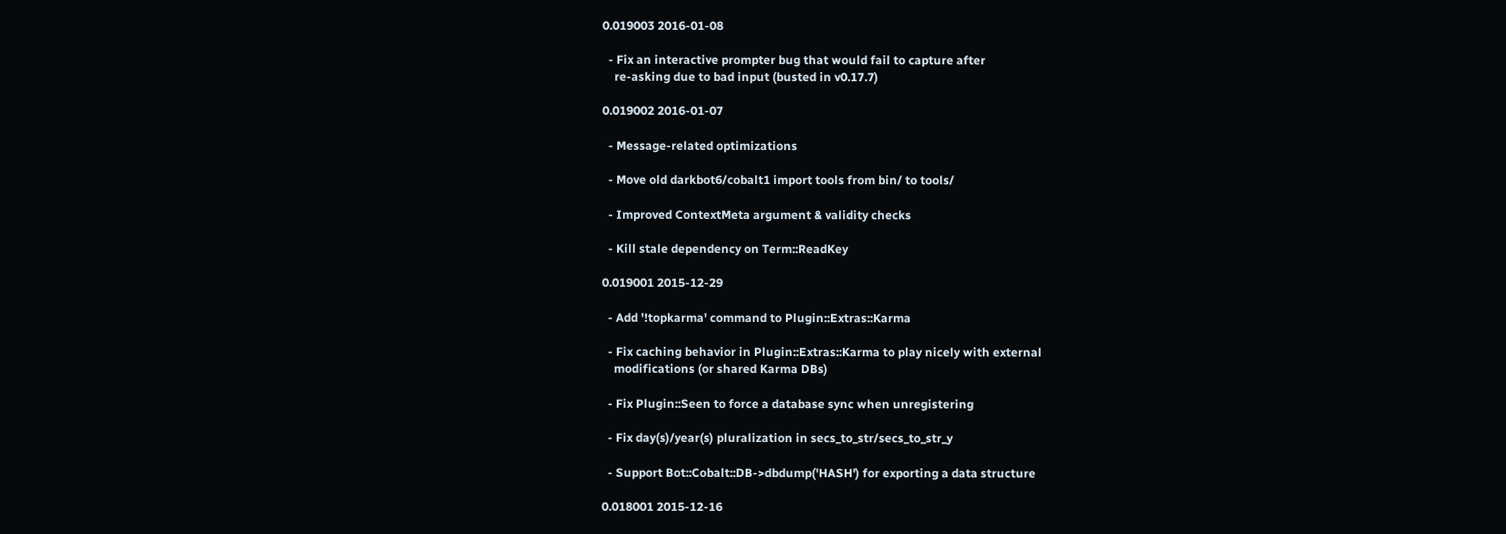0.019003 2016-01-08

  - Fix an interactive prompter bug that would fail to capture after
    re-asking due to bad input (busted in v0.17.7)

0.019002 2016-01-07

  - Message-related optimizations

  - Move old darkbot6/cobalt1 import tools from bin/ to tools/

  - Improved ContextMeta argument & validity checks

  - Kill stale dependency on Term::ReadKey

0.019001 2015-12-29

  - Add '!topkarma' command to Plugin::Extras::Karma

  - Fix caching behavior in Plugin::Extras::Karma to play nicely with external
    modifications (or shared Karma DBs)

  - Fix Plugin::Seen to force a database sync when unregistering

  - Fix day(s)/year(s) pluralization in secs_to_str/secs_to_str_y

  - Support Bot::Cobalt::DB->dbdump('HASH') for exporting a data structure

0.018001 2015-12-16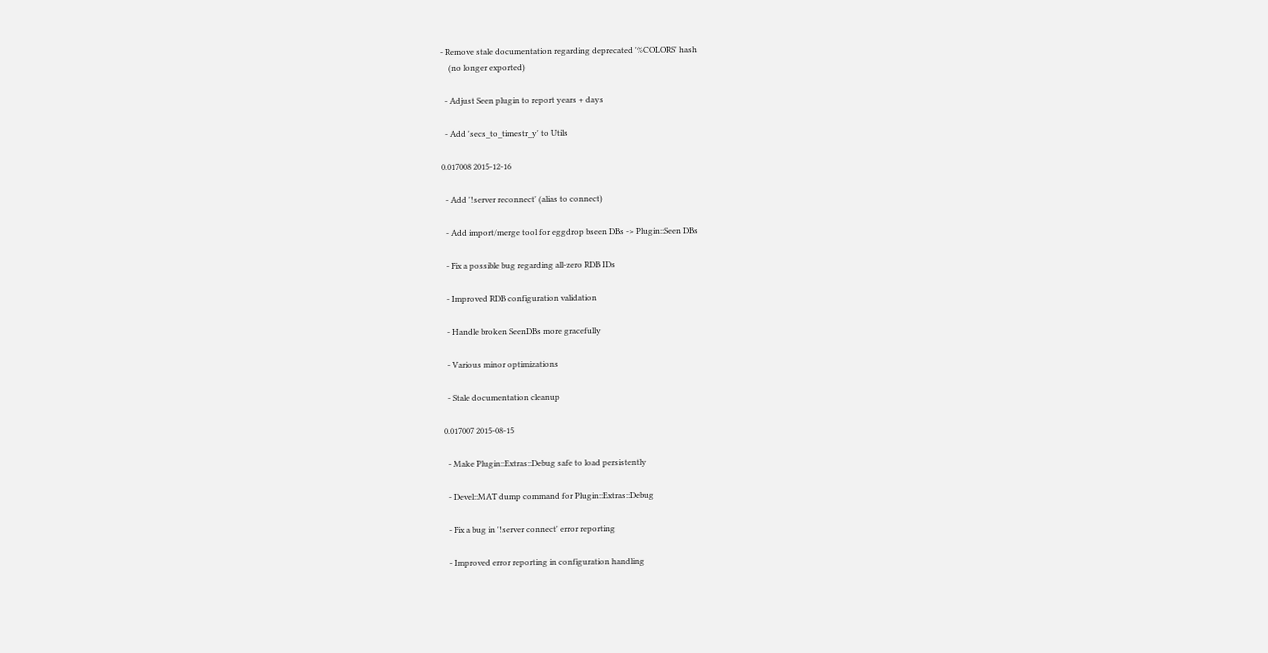- Remove stale documentation regarding deprecated '%COLORS' hash
    (no longer exported)

  - Adjust Seen plugin to report years + days

  - Add 'secs_to_timestr_y' to Utils

0.017008 2015-12-16

  - Add '!server reconnect' (alias to connect)

  - Add import/merge tool for eggdrop bseen DBs -> Plugin::Seen DBs

  - Fix a possible bug regarding all-zero RDB IDs

  - Improved RDB configuration validation

  - Handle broken SeenDBs more gracefully

  - Various minor optimizations

  - Stale documentation cleanup

0.017007 2015-08-15

  - Make Plugin::Extras::Debug safe to load persistently

  - Devel::MAT dump command for Plugin::Extras::Debug

  - Fix a bug in '!server connect' error reporting

  - Improved error reporting in configuration handling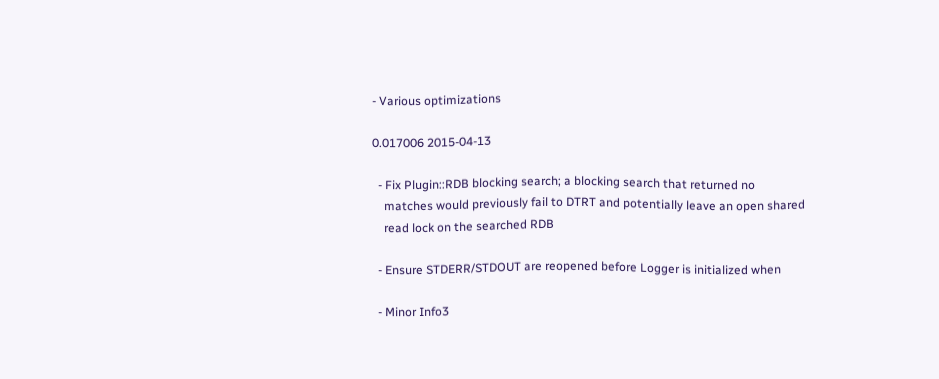- Various optimizations

0.017006 2015-04-13

  - Fix Plugin::RDB blocking search; a blocking search that returned no
    matches would previously fail to DTRT and potentially leave an open shared
    read lock on the searched RDB

  - Ensure STDERR/STDOUT are reopened before Logger is initialized when

  - Minor Info3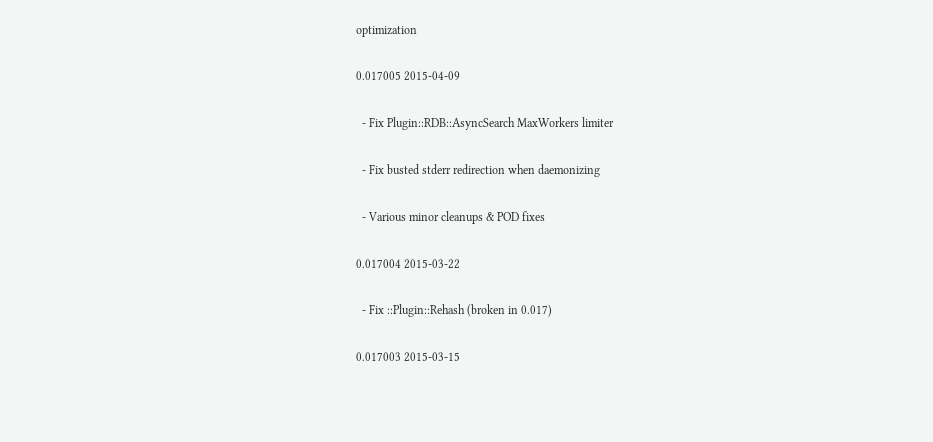optimization

0.017005 2015-04-09

  - Fix Plugin::RDB::AsyncSearch MaxWorkers limiter

  - Fix busted stderr redirection when daemonizing

  - Various minor cleanups & POD fixes

0.017004 2015-03-22

  - Fix ::Plugin::Rehash (broken in 0.017)

0.017003 2015-03-15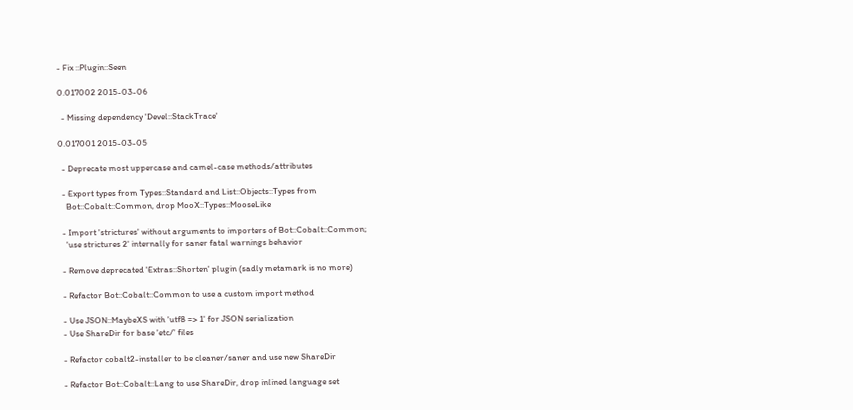- Fix ::Plugin::Seen

0.017002 2015-03-06

  - Missing dependency 'Devel::StackTrace'

0.017001 2015-03-05

  - Deprecate most uppercase and camel-case methods/attributes

  - Export types from Types::Standard and List::Objects::Types from
    Bot::Cobalt::Common, drop MooX::Types::MooseLike

  - Import 'strictures' without arguments to importers of Bot::Cobalt::Common;
    'use strictures 2' internally for saner fatal warnings behavior

  - Remove deprecated 'Extras::Shorten' plugin (sadly metamark is no more)

  - Refactor Bot::Cobalt::Common to use a custom import method

  - Use JSON::MaybeXS with 'utf8 => 1' for JSON serialization
  - Use ShareDir for base 'etc/' files

  - Refactor cobalt2-installer to be cleaner/saner and use new ShareDir

  - Refactor Bot::Cobalt::Lang to use ShareDir, drop inlined language set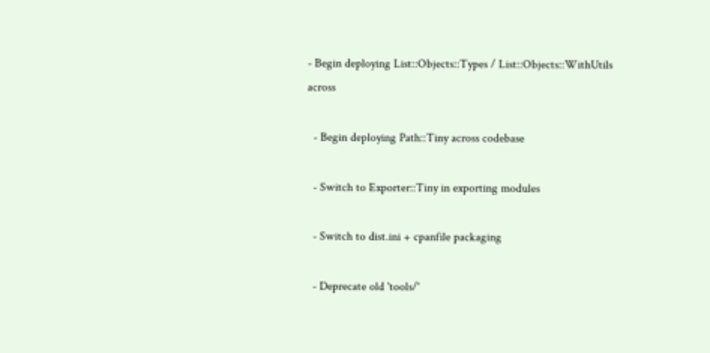- Begin deploying List::Objects::Types / List::Objects::WithUtils across

  - Begin deploying Path::Tiny across codebase

  - Switch to Exporter::Tiny in exporting modules

  - Switch to dist.ini + cpanfile packaging

  - Deprecate old 'tools/'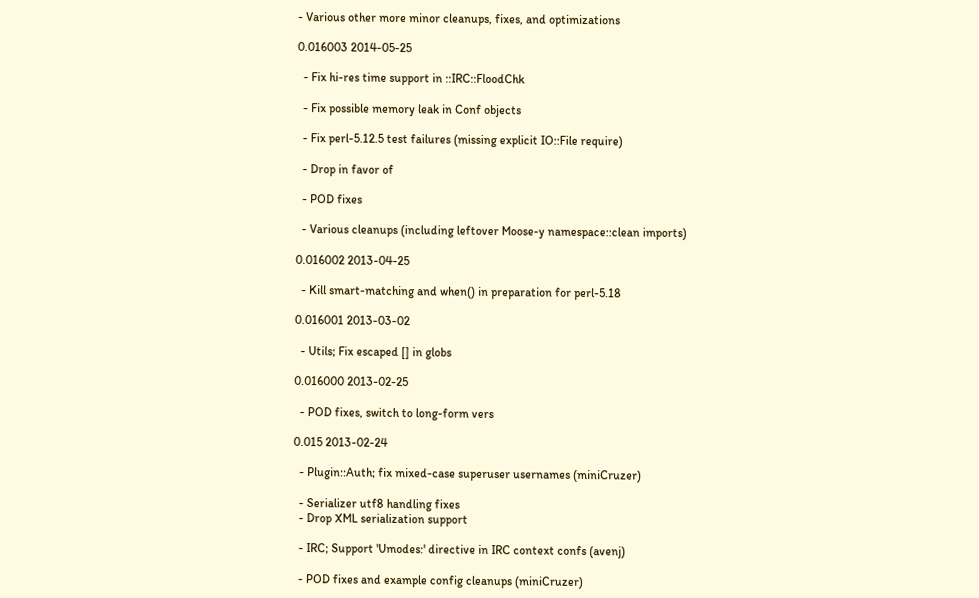- Various other more minor cleanups, fixes, and optimizations

0.016003 2014-05-25

  - Fix hi-res time support in ::IRC::FloodChk

  - Fix possible memory leak in Conf objects

  - Fix perl-5.12.5 test failures (missing explicit IO::File require)

  - Drop in favor of

  - POD fixes

  - Various cleanups (including leftover Moose-y namespace::clean imports)

0.016002 2013-04-25

  - Kill smart-matching and when() in preparation for perl-5.18

0.016001 2013-03-02

  - Utils; Fix escaped [] in globs

0.016000 2013-02-25

  - POD fixes, switch to long-form vers

0.015 2013-02-24

  - Plugin::Auth; fix mixed-case superuser usernames (miniCruzer)

  - Serializer utf8 handling fixes
  - Drop XML serialization support

  - IRC; Support 'Umodes:' directive in IRC context confs (avenj)

  - POD fixes and example config cleanups (miniCruzer)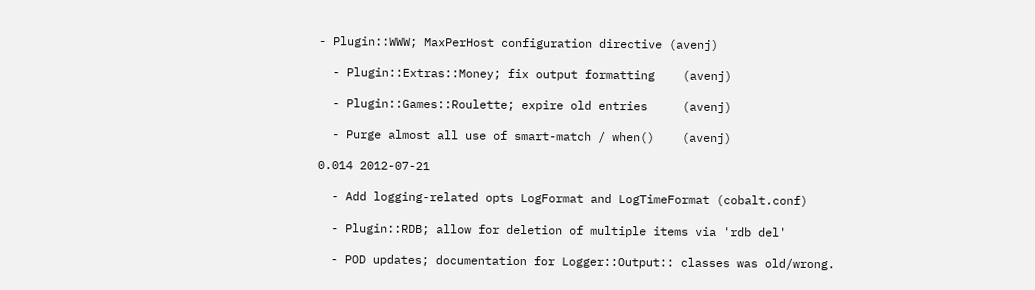- Plugin::WWW; MaxPerHost configuration directive (avenj)

  - Plugin::Extras::Money; fix output formatting    (avenj)

  - Plugin::Games::Roulette; expire old entries     (avenj)

  - Purge almost all use of smart-match / when()    (avenj)

0.014 2012-07-21

  - Add logging-related opts LogFormat and LogTimeFormat (cobalt.conf)

  - Plugin::RDB; allow for deletion of multiple items via 'rdb del'

  - POD updates; documentation for Logger::Output:: classes was old/wrong.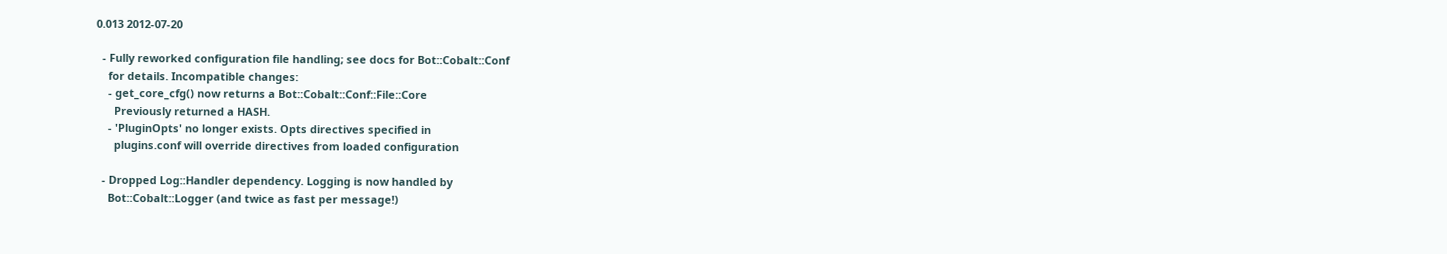0.013 2012-07-20

  - Fully reworked configuration file handling; see docs for Bot::Cobalt::Conf
    for details. Incompatible changes:
    - get_core_cfg() now returns a Bot::Cobalt::Conf::File::Core
      Previously returned a HASH.
    - 'PluginOpts' no longer exists. Opts directives specified in
      plugins.conf will override directives from loaded configuration

  - Dropped Log::Handler dependency. Logging is now handled by
    Bot::Cobalt::Logger (and twice as fast per message!)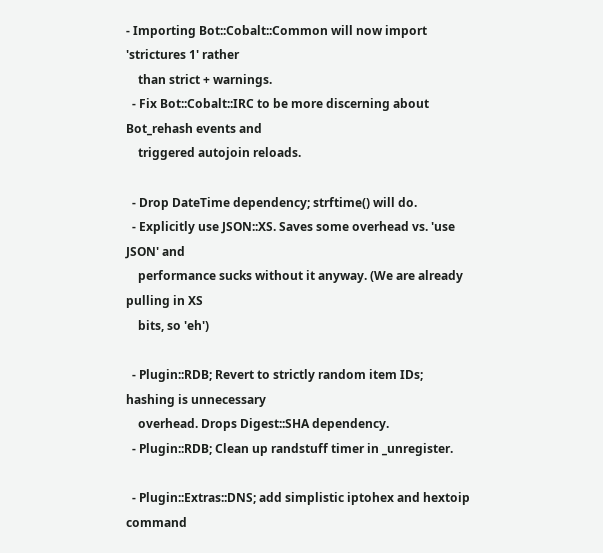- Importing Bot::Cobalt::Common will now import 'strictures 1' rather
    than strict + warnings.
  - Fix Bot::Cobalt::IRC to be more discerning about Bot_rehash events and
    triggered autojoin reloads.

  - Drop DateTime dependency; strftime() will do.
  - Explicitly use JSON::XS. Saves some overhead vs. 'use JSON' and
    performance sucks without it anyway. (We are already pulling in XS
    bits, so 'eh')

  - Plugin::RDB; Revert to strictly random item IDs; hashing is unnecessary
    overhead. Drops Digest::SHA dependency.
  - Plugin::RDB; Clean up randstuff timer in _unregister.

  - Plugin::Extras::DNS; add simplistic iptohex and hextoip command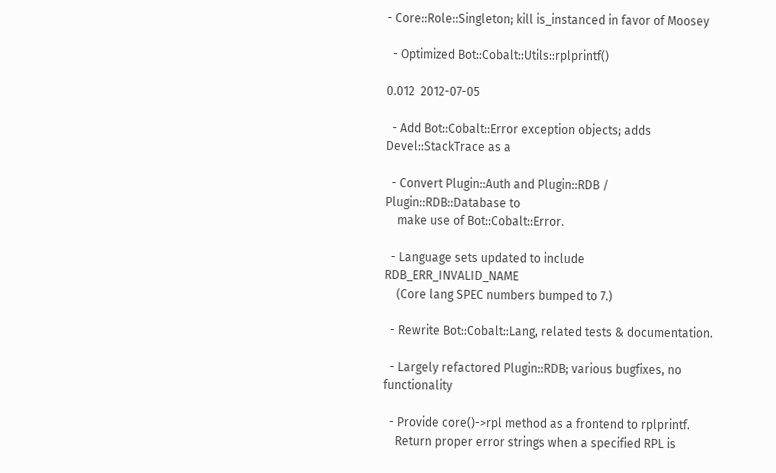- Core::Role::Singleton; kill is_instanced in favor of Moosey

  - Optimized Bot::Cobalt::Utils::rplprintf()

0.012  2012-07-05

  - Add Bot::Cobalt::Error exception objects; adds Devel::StackTrace as a

  - Convert Plugin::Auth and Plugin::RDB / Plugin::RDB::Database to
    make use of Bot::Cobalt::Error.

  - Language sets updated to include RDB_ERR_INVALID_NAME
    (Core lang SPEC numbers bumped to 7.)

  - Rewrite Bot::Cobalt::Lang, related tests & documentation.

  - Largely refactored Plugin::RDB; various bugfixes, no functionality

  - Provide core()->rpl method as a frontend to rplprintf.
    Return proper error strings when a specified RPL is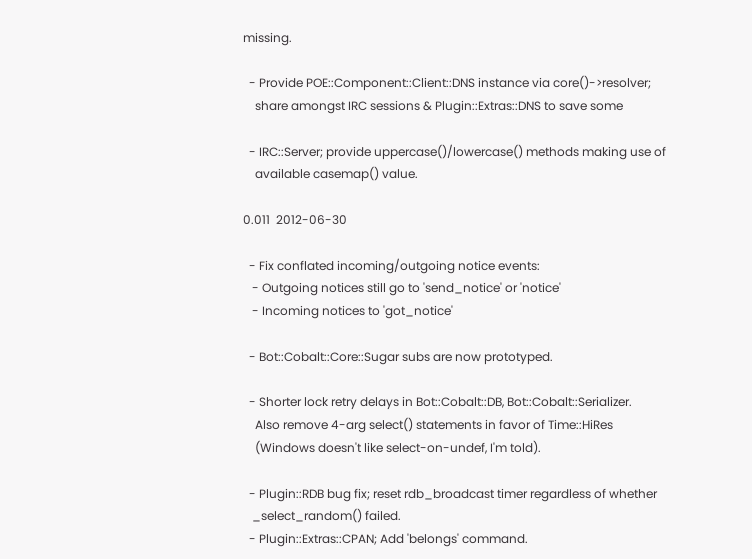missing.

  - Provide POE::Component::Client::DNS instance via core()->resolver;
    share amongst IRC sessions & Plugin::Extras::DNS to save some

  - IRC::Server; provide uppercase()/lowercase() methods making use of
    available casemap() value.

0.011  2012-06-30

  - Fix conflated incoming/outgoing notice events:
   - Outgoing notices still go to 'send_notice' or 'notice'
   - Incoming notices to 'got_notice'

  - Bot::Cobalt::Core::Sugar subs are now prototyped.

  - Shorter lock retry delays in Bot::Cobalt::DB, Bot::Cobalt::Serializer.
    Also remove 4-arg select() statements in favor of Time::HiRes
    (Windows doesn't like select-on-undef, I'm told).

  - Plugin::RDB bug fix; reset rdb_broadcast timer regardless of whether
   _select_random() failed.
  - Plugin::Extras::CPAN; Add 'belongs' command.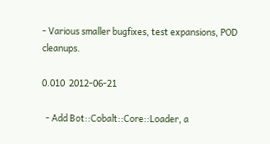- Various smaller bugfixes, test expansions, POD cleanups.

0.010  2012-06-21

  - Add Bot::Cobalt::Core::Loader, a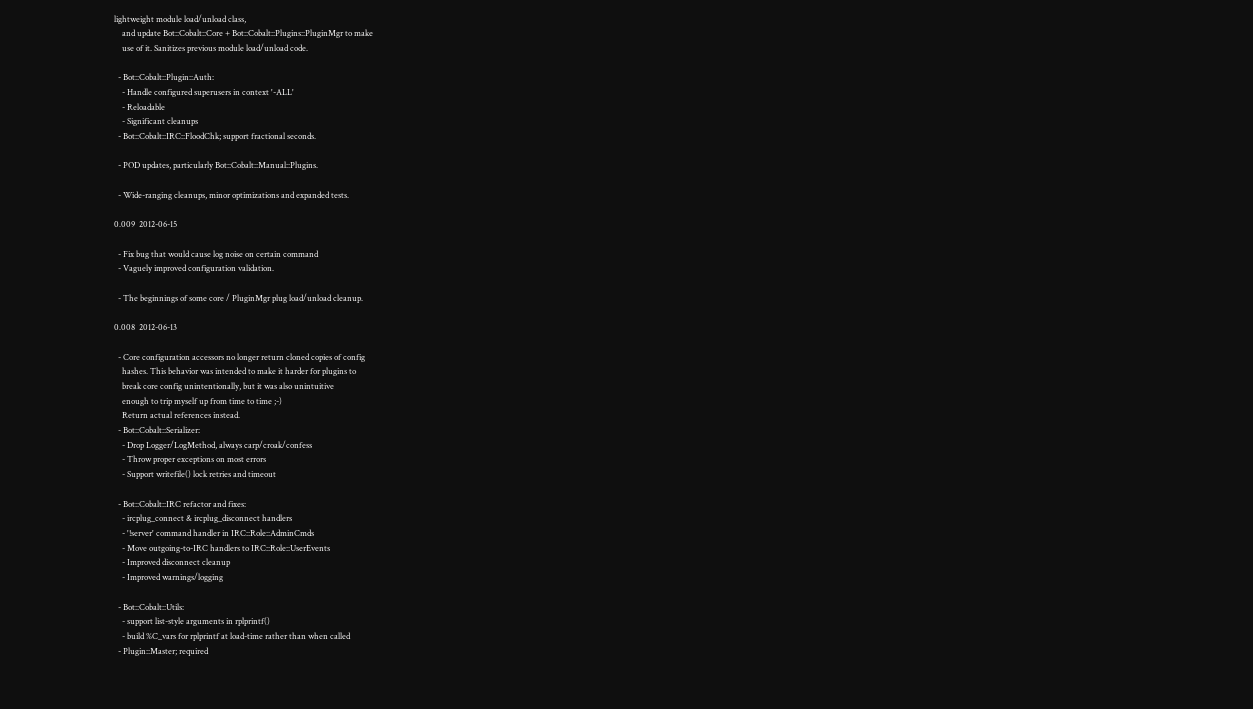lightweight module load/unload class,
    and update Bot::Cobalt::Core + Bot::Cobalt::Plugins::PluginMgr to make
    use of it. Sanitizes previous module load/unload code.

  - Bot::Cobalt::Plugin::Auth:
    - Handle configured superusers in context '-ALL'
    - Reloadable
    - Significant cleanups
  - Bot::Cobalt::IRC::FloodChk; support fractional seconds.

  - POD updates, particularly Bot::Cobalt::Manual::Plugins.

  - Wide-ranging cleanups, minor optimizations and expanded tests.

0.009  2012-06-15

  - Fix bug that would cause log noise on certain command
  - Vaguely improved configuration validation.

  - The beginnings of some core / PluginMgr plug load/unload cleanup.

0.008  2012-06-13

  - Core configuration accessors no longer return cloned copies of config
    hashes. This behavior was intended to make it harder for plugins to
    break core config unintentionally, but it was also unintuitive
    enough to trip myself up from time to time ;-)
    Return actual references instead.
  - Bot::Cobalt::Serializer:
    - Drop Logger/LogMethod, always carp/croak/confess
    - Throw proper exceptions on most errors
    - Support writefile() lock retries and timeout

  - Bot::Cobalt::IRC refactor and fixes:
    - ircplug_connect & ircplug_disconnect handlers
    - '!server' command handler in IRC::Role::AdminCmds
    - Move outgoing-to-IRC handlers to IRC::Role::UserEvents
    - Improved disconnect cleanup
    - Improved warnings/logging

  - Bot::Cobalt::Utils:
    - support list-style arguments in rplprintf()
    - build %C_vars for rplprintf at load-time rather than when called
  - Plugin::Master; required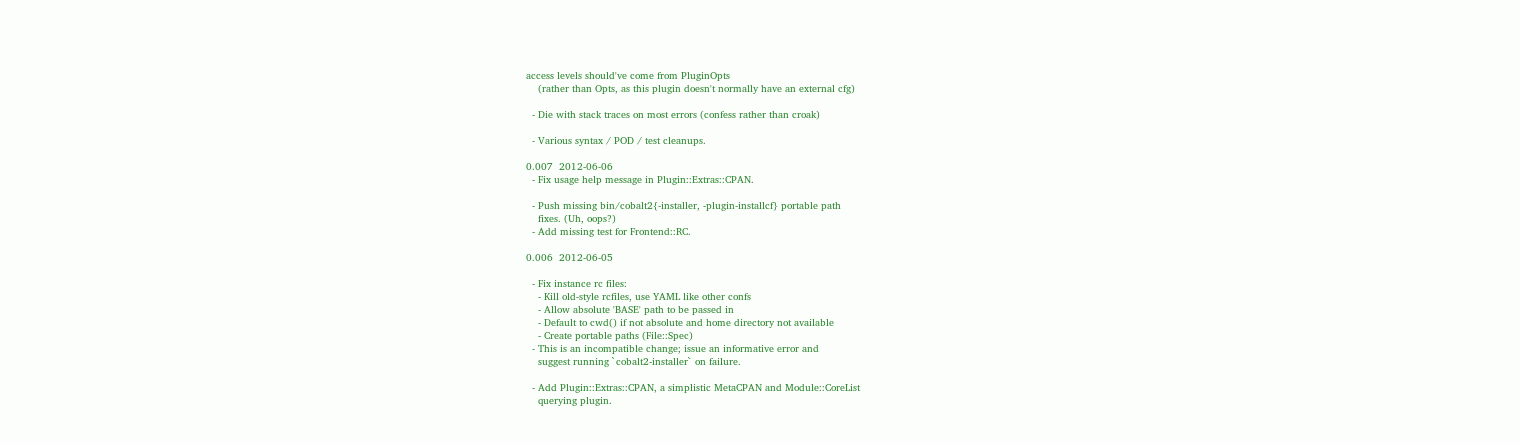access levels should've come from PluginOpts
    (rather than Opts, as this plugin doesn't normally have an external cfg)

  - Die with stack traces on most errors (confess rather than croak)

  - Various syntax / POD / test cleanups.

0.007  2012-06-06
  - Fix usage help message in Plugin::Extras::CPAN.

  - Push missing bin/cobalt2{-installer, -plugin-installcf} portable path
    fixes. (Uh, oops?)
  - Add missing test for Frontend::RC.

0.006  2012-06-05

  - Fix instance rc files:
    - Kill old-style rcfiles, use YAML like other confs
    - Allow absolute 'BASE' path to be passed in
    - Default to cwd() if not absolute and home directory not available
    - Create portable paths (File::Spec)
  - This is an incompatible change; issue an informative error and
    suggest running `cobalt2-installer` on failure.

  - Add Plugin::Extras::CPAN, a simplistic MetaCPAN and Module::CoreList
    querying plugin.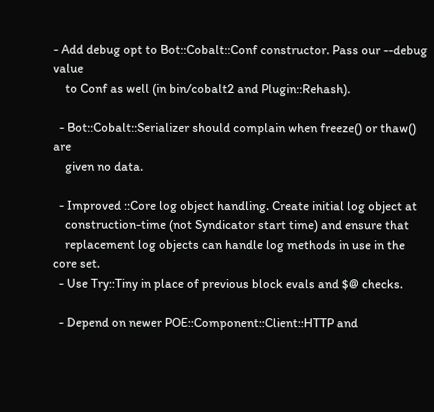- Add debug opt to Bot::Cobalt::Conf constructor. Pass our --debug value
    to Conf as well (in bin/cobalt2 and Plugin::Rehash).

  - Bot::Cobalt::Serializer should complain when freeze() or thaw() are
    given no data.

  - Improved ::Core log object handling. Create initial log object at
    construction-time (not Syndicator start time) and ensure that
    replacement log objects can handle log methods in use in the core set.
  - Use Try::Tiny in place of previous block evals and $@ checks.

  - Depend on newer POE::Component::Client::HTTP and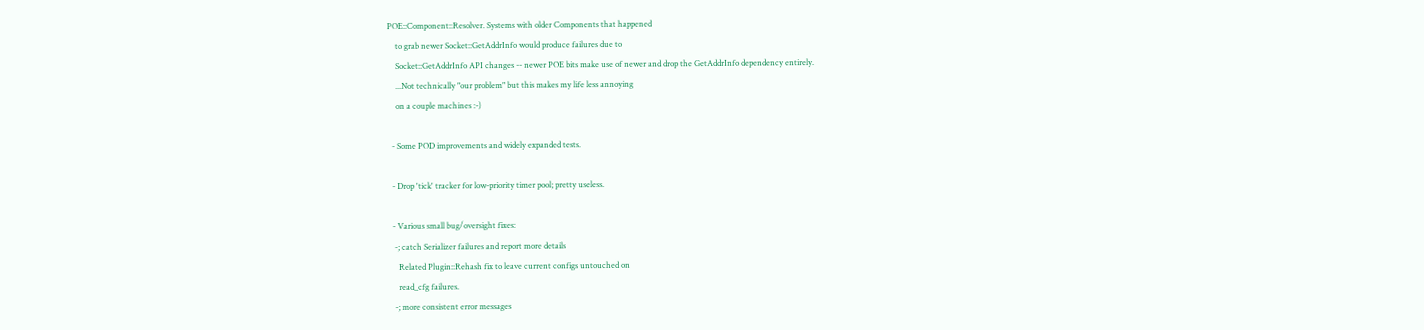POE::Component::Resolver. Systems with older Components that happened
    to grab newer Socket::GetAddrInfo would produce failures due to
    Socket::GetAddrInfo API changes -- newer POE bits make use of newer and drop the GetAddrInfo dependency entirely.
    ...Not technically "our problem" but this makes my life less annoying
    on a couple machines :-)

  - Some POD improvements and widely expanded tests.

  - Drop 'tick' tracker for low-priority timer pool; pretty useless.

  - Various small bug/oversight fixes:
   -; catch Serializer failures and report more details
     Related Plugin::Rehash fix to leave current configs untouched on
     read_cfg failures.
   -; more consistent error messages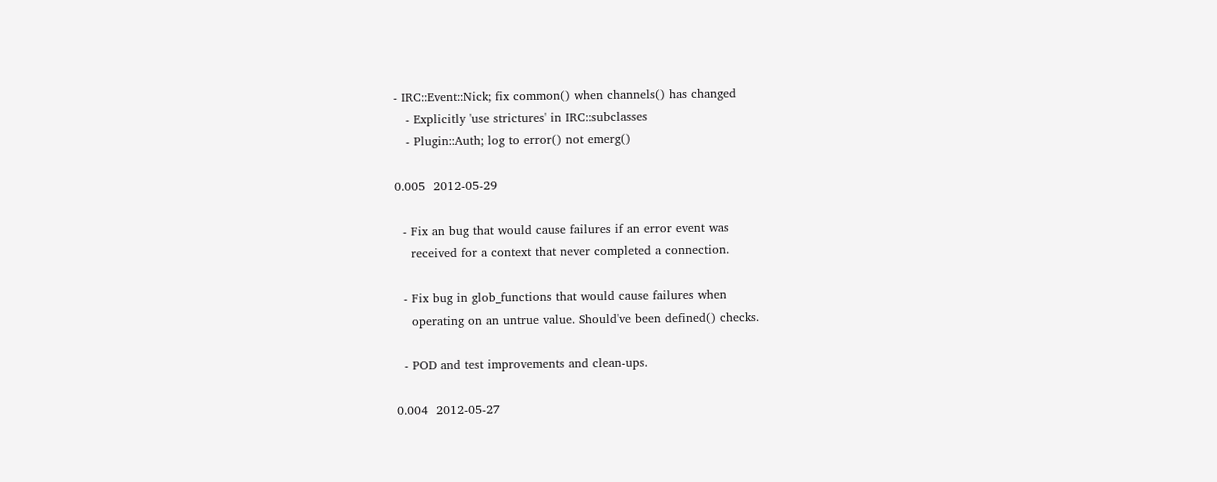- IRC::Event::Nick; fix common() when channels() has changed
   - Explicitly 'use strictures' in IRC::subclasses
   - Plugin::Auth; log to error() not emerg()

0.005  2012-05-29

  - Fix an bug that would cause failures if an error event was
    received for a context that never completed a connection.

  - Fix bug in glob_functions that would cause failures when
    operating on an untrue value. Should've been defined() checks.

  - POD and test improvements and clean-ups.

0.004  2012-05-27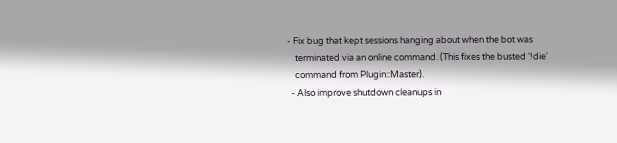- Fix bug that kept sessions hanging about when the bot was
    terminated via an online command. (This fixes the busted '!die'
    command from Plugin::Master).
  - Also improve shutdown cleanups in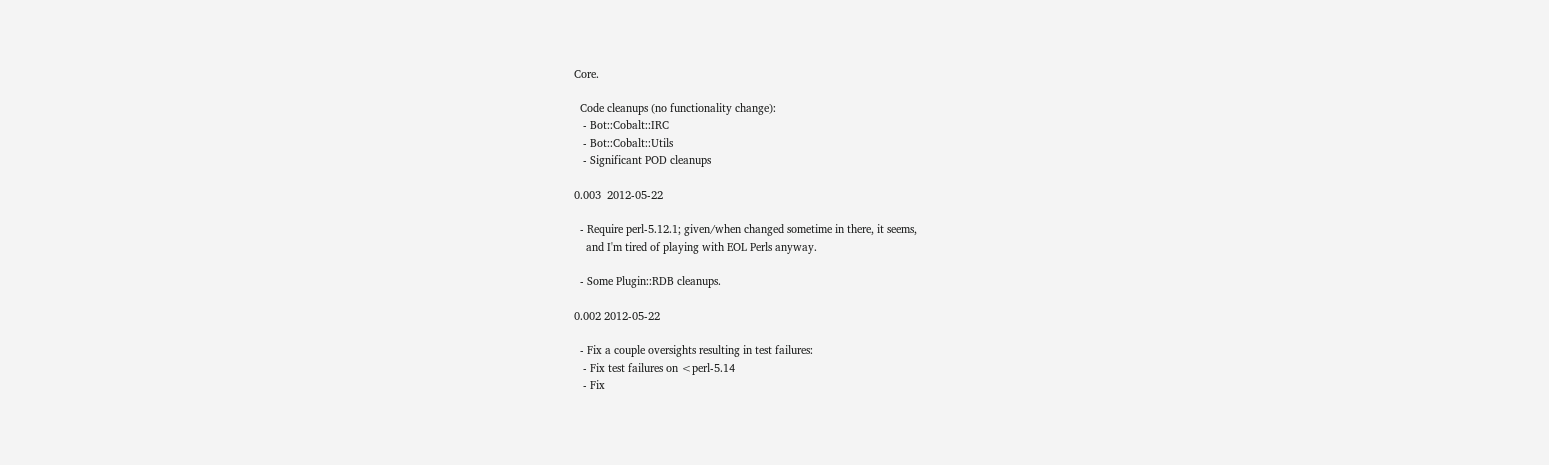Core.

  Code cleanups (no functionality change):
   - Bot::Cobalt::IRC
   - Bot::Cobalt::Utils
   - Significant POD cleanups

0.003  2012-05-22

  - Require perl-5.12.1; given/when changed sometime in there, it seems,
    and I'm tired of playing with EOL Perls anyway.

  - Some Plugin::RDB cleanups.

0.002 2012-05-22

  - Fix a couple oversights resulting in test failures:
   - Fix test failures on <perl-5.14
   - Fix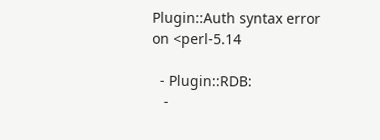Plugin::Auth syntax error on <perl-5.14

  - Plugin::RDB:
   -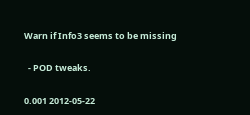Warn if Info3 seems to be missing

  - POD tweaks.

0.001 2012-05-22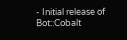- Initial release of Bot::Cobalt